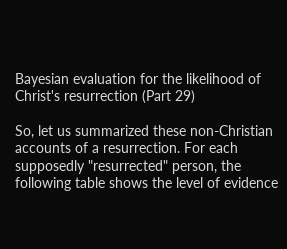Bayesian evaluation for the likelihood of Christ's resurrection (Part 29)

So, let us summarized these non-Christian accounts of a resurrection. For each supposedly "resurrected" person, the following table shows the level of evidence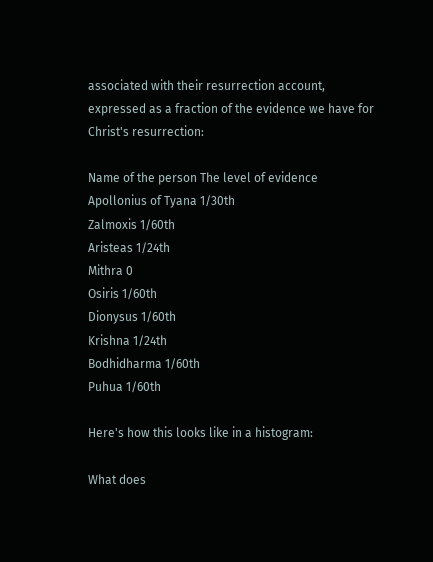associated with their resurrection account, expressed as a fraction of the evidence we have for Christ's resurrection:

Name of the person The level of evidence
Apollonius of Tyana 1/30th
Zalmoxis 1/60th
Aristeas 1/24th
Mithra 0
Osiris 1/60th
Dionysus 1/60th
Krishna 1/24th
Bodhidharma 1/60th
Puhua 1/60th

Here's how this looks like in a histogram:

What does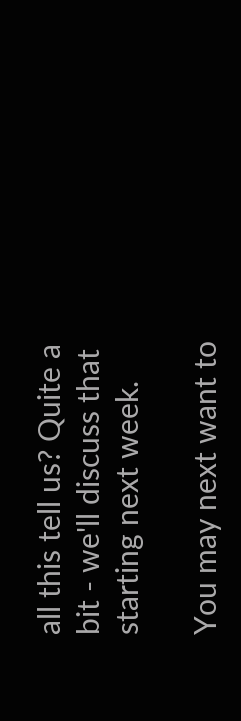all this tell us? Quite a bit - we'll discuss that starting next week.

You may next want to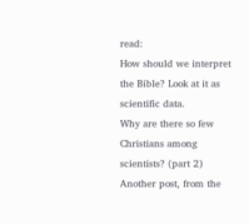read:
How should we interpret the Bible? Look at it as scientific data.
Why are there so few Christians among scientists? (part 2)
Another post, from the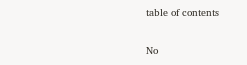table of contents

No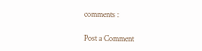comments :

Post a Comment